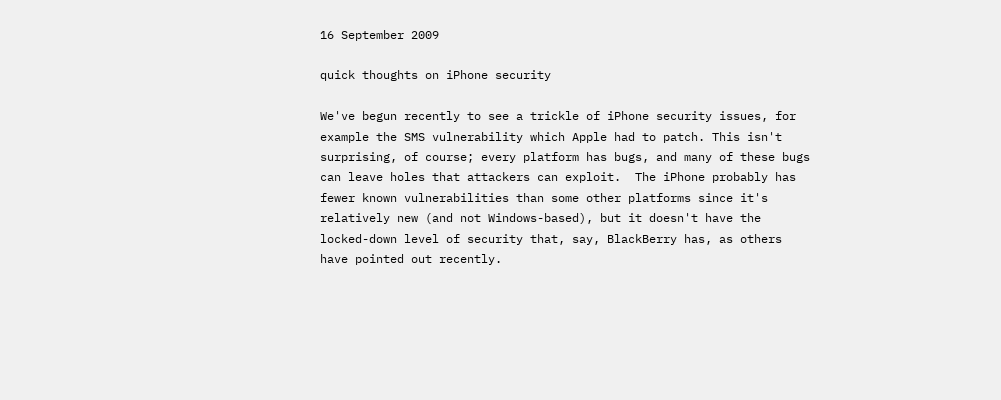16 September 2009

quick thoughts on iPhone security

We've begun recently to see a trickle of iPhone security issues, for example the SMS vulnerability which Apple had to patch. This isn't surprising, of course; every platform has bugs, and many of these bugs can leave holes that attackers can exploit.  The iPhone probably has fewer known vulnerabilities than some other platforms since it's relatively new (and not Windows-based), but it doesn't have the locked-down level of security that, say, BlackBerry has, as others have pointed out recently.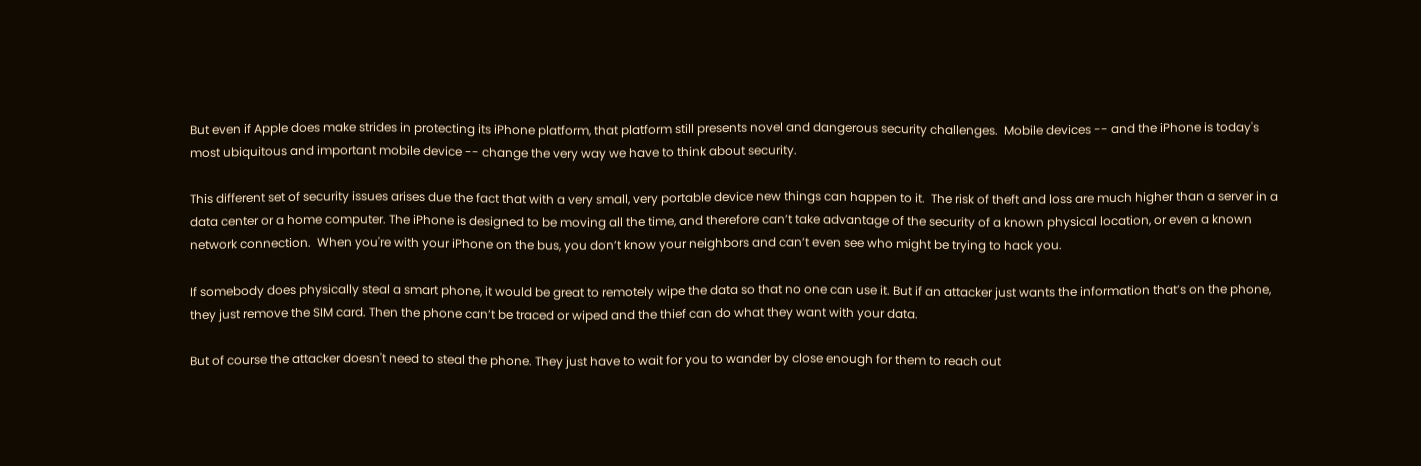But even if Apple does make strides in protecting its iPhone platform, that platform still presents novel and dangerous security challenges.  Mobile devices -- and the iPhone is today's most ubiquitous and important mobile device -- change the very way we have to think about security.

This different set of security issues arises due the fact that with a very small, very portable device new things can happen to it.  The risk of theft and loss are much higher than a server in a data center or a home computer. The iPhone is designed to be moving all the time, and therefore can’t take advantage of the security of a known physical location, or even a known network connection.  When you're with your iPhone on the bus, you don’t know your neighbors and can’t even see who might be trying to hack you.

If somebody does physically steal a smart phone, it would be great to remotely wipe the data so that no one can use it. But if an attacker just wants the information that’s on the phone, they just remove the SIM card. Then the phone can’t be traced or wiped and the thief can do what they want with your data.

But of course the attacker doesn't need to steal the phone. They just have to wait for you to wander by close enough for them to reach out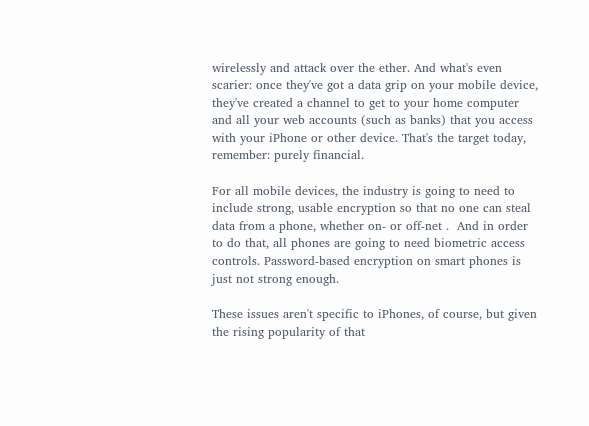wirelessly and attack over the ether. And what's even scarier: once they've got a data grip on your mobile device, they've created a channel to get to your home computer and all your web accounts (such as banks) that you access with your iPhone or other device. That's the target today, remember: purely financial.

For all mobile devices, the industry is going to need to include strong, usable encryption so that no one can steal data from a phone, whether on- or off-net .  And in order to do that, all phones are going to need biometric access controls. Password-based encryption on smart phones is just not strong enough.

These issues aren't specific to iPhones, of course, but given the rising popularity of that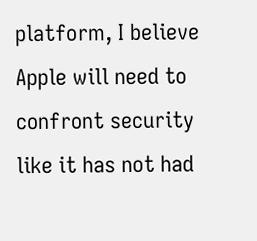platform, I believe Apple will need to confront security like it has not had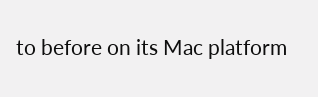to before on its Mac platform